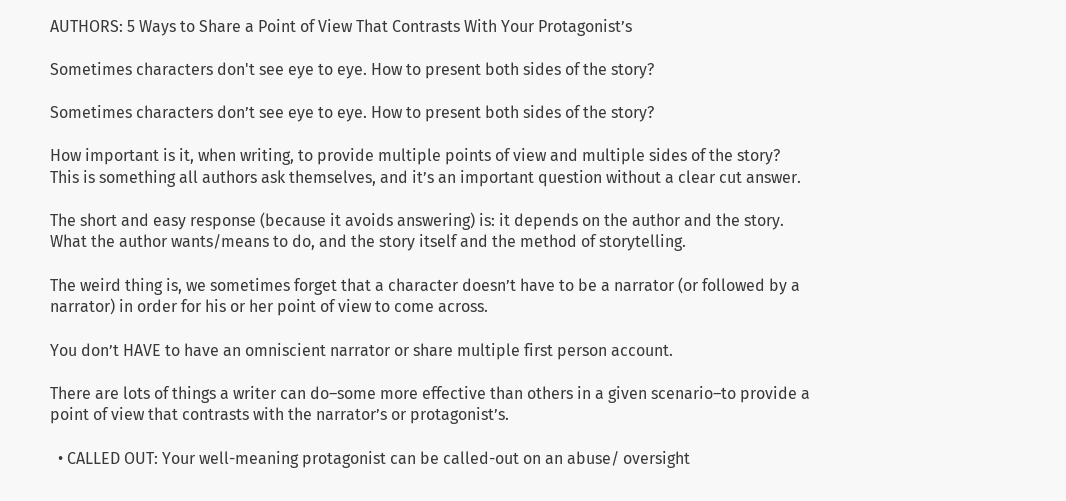AUTHORS: 5 Ways to Share a Point of View That Contrasts With Your Protagonist’s

Sometimes characters don't see eye to eye. How to present both sides of the story?

Sometimes characters don’t see eye to eye. How to present both sides of the story?

How important is it, when writing, to provide multiple points of view and multiple sides of the story? This is something all authors ask themselves, and it’s an important question without a clear cut answer.

The short and easy response (because it avoids answering) is: it depends on the author and the story. What the author wants/means to do, and the story itself and the method of storytelling.

The weird thing is, we sometimes forget that a character doesn’t have to be a narrator (or followed by a narrator) in order for his or her point of view to come across.

You don’t HAVE to have an omniscient narrator or share multiple first person account.

There are lots of things a writer can do–some more effective than others in a given scenario–to provide a point of view that contrasts with the narrator’s or protagonist’s.

  • CALLED OUT: Your well-meaning protagonist can be called-out on an abuse/ oversight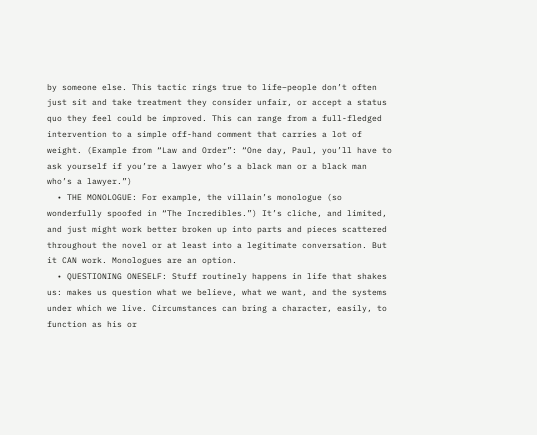by someone else. This tactic rings true to life–people don’t often just sit and take treatment they consider unfair, or accept a status quo they feel could be improved. This can range from a full-fledged intervention to a simple off-hand comment that carries a lot of weight. (Example from “Law and Order”: “One day, Paul, you’ll have to ask yourself if you’re a lawyer who’s a black man or a black man who’s a lawyer.”)
  • THE MONOLOGUE: For example, the villain’s monologue (so wonderfully spoofed in “The Incredibles.”) It’s cliche, and limited, and just might work better broken up into parts and pieces scattered throughout the novel or at least into a legitimate conversation. But it CAN work. Monologues are an option.
  • QUESTIONING ONESELF: Stuff routinely happens in life that shakes us: makes us question what we believe, what we want, and the systems under which we live. Circumstances can bring a character, easily, to function as his or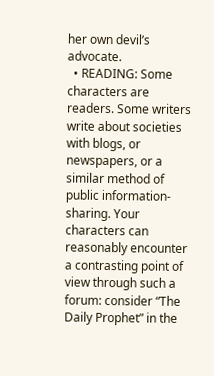her own devil’s advocate.
  • READING: Some characters are readers. Some writers write about societies with blogs, or newspapers, or a similar method of public information-sharing. Your characters can reasonably encounter a contrasting point of view through such a forum: consider “The Daily Prophet” in the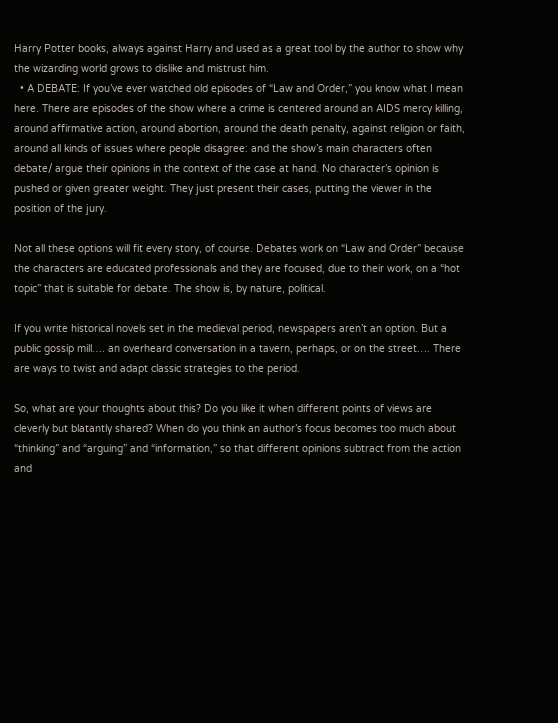Harry Potter books, always against Harry and used as a great tool by the author to show why the wizarding world grows to dislike and mistrust him.
  • A DEBATE: If you’ve ever watched old episodes of “Law and Order,” you know what I mean here. There are episodes of the show where a crime is centered around an AIDS mercy killing, around affirmative action, around abortion, around the death penalty, against religion or faith, around all kinds of issues where people disagree: and the show’s main characters often debate/ argue their opinions in the context of the case at hand. No character’s opinion is pushed or given greater weight. They just present their cases, putting the viewer in the position of the jury.

Not all these options will fit every story, of course. Debates work on “Law and Order” because the characters are educated professionals and they are focused, due to their work, on a “hot topic” that is suitable for debate. The show is, by nature, political.

If you write historical novels set in the medieval period, newspapers aren’t an option. But a public gossip mill…. an overheard conversation in a tavern, perhaps, or on the street…. There are ways to twist and adapt classic strategies to the period.

So, what are your thoughts about this? Do you like it when different points of views are cleverly but blatantly shared? When do you think an author’s focus becomes too much about “thinking” and “arguing” and “information,” so that different opinions subtract from the action and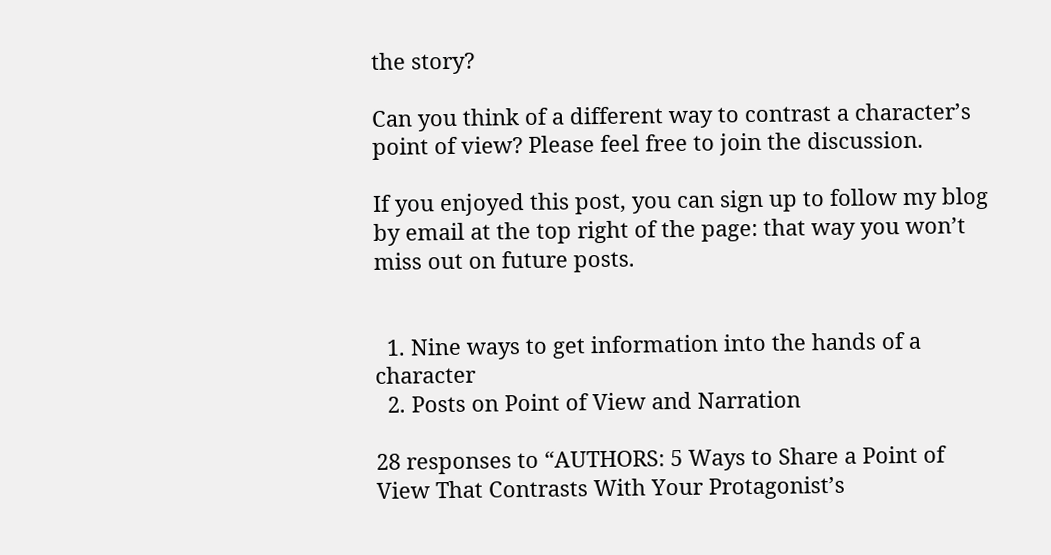the story?

Can you think of a different way to contrast a character’s point of view? Please feel free to join the discussion.

If you enjoyed this post, you can sign up to follow my blog by email at the top right of the page: that way you won’t miss out on future posts.


  1. Nine ways to get information into the hands of a character
  2. Posts on Point of View and Narration

28 responses to “AUTHORS: 5 Ways to Share a Point of View That Contrasts With Your Protagonist’s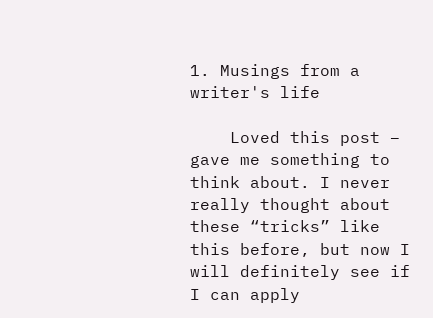1. Musings from a writer's life

    Loved this post – gave me something to think about. I never really thought about these “tricks” like this before, but now I will definitely see if I can apply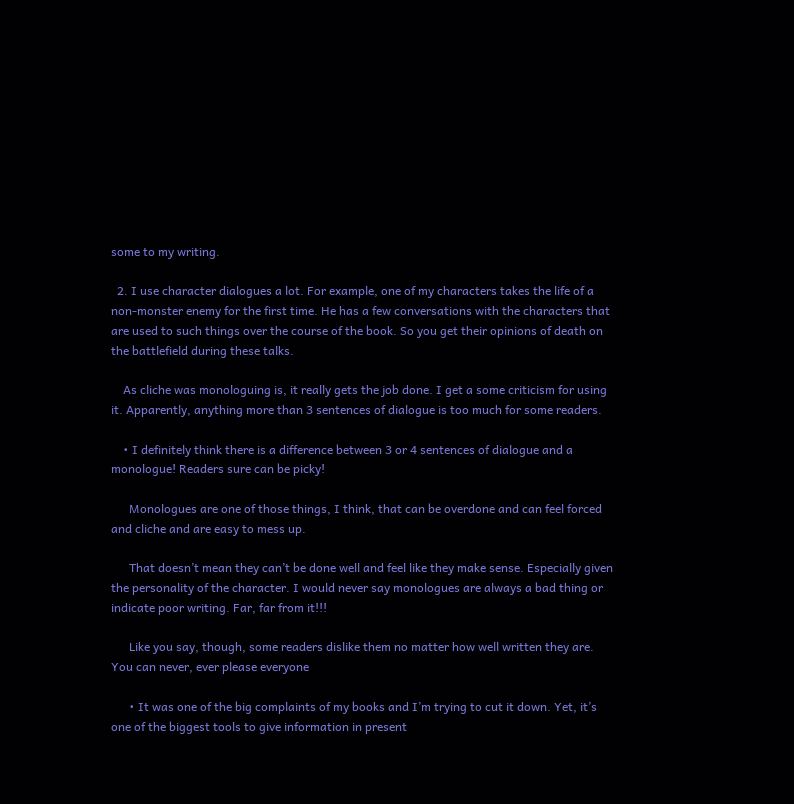some to my writing.

  2. I use character dialogues a lot. For example, one of my characters takes the life of a non-monster enemy for the first time. He has a few conversations with the characters that are used to such things over the course of the book. So you get their opinions of death on the battlefield during these talks.

    As cliche was monologuing is, it really gets the job done. I get a some criticism for using it. Apparently, anything more than 3 sentences of dialogue is too much for some readers.

    • I definitely think there is a difference between 3 or 4 sentences of dialogue and a monologue! Readers sure can be picky!

      Monologues are one of those things, I think, that can be overdone and can feel forced and cliche and are easy to mess up.

      That doesn’t mean they can’t be done well and feel like they make sense. Especially given the personality of the character. I would never say monologues are always a bad thing or indicate poor writing. Far, far from it!!!

      Like you say, though, some readers dislike them no matter how well written they are. You can never, ever please everyone

      • It was one of the big complaints of my books and I’m trying to cut it down. Yet, it’s one of the biggest tools to give information in present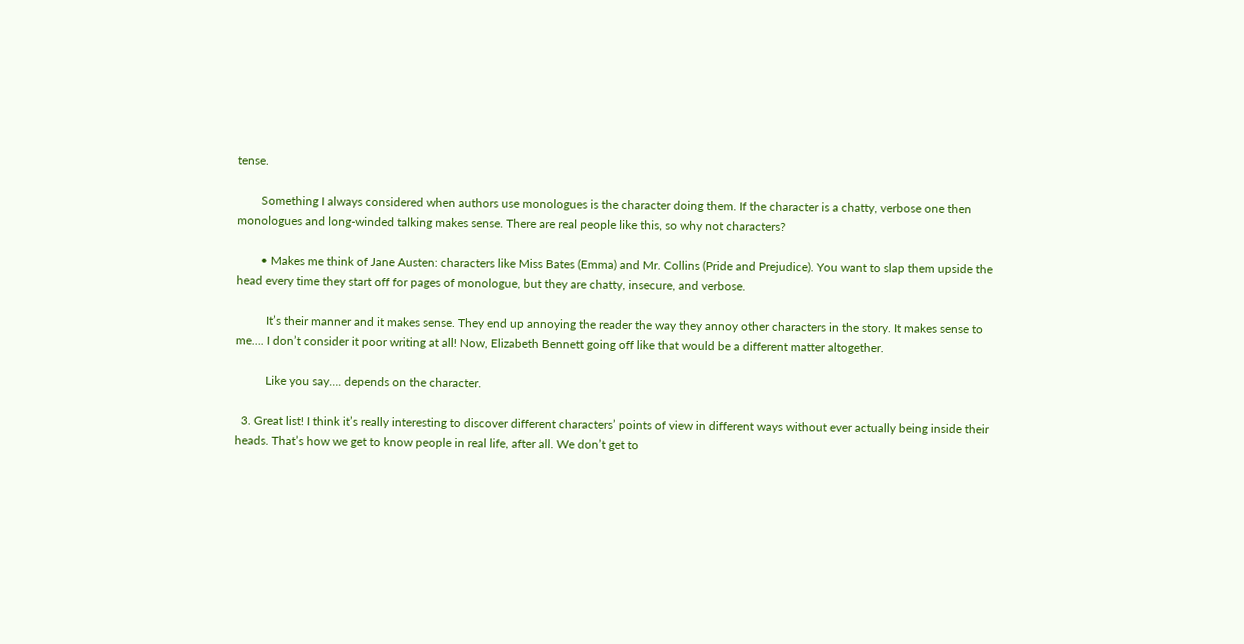tense.

        Something I always considered when authors use monologues is the character doing them. If the character is a chatty, verbose one then monologues and long-winded talking makes sense. There are real people like this, so why not characters?

        • Makes me think of Jane Austen: characters like Miss Bates (Emma) and Mr. Collins (Pride and Prejudice). You want to slap them upside the head every time they start off for pages of monologue, but they are chatty, insecure, and verbose.

          It’s their manner and it makes sense. They end up annoying the reader the way they annoy other characters in the story. It makes sense to me…. I don’t consider it poor writing at all! Now, Elizabeth Bennett going off like that would be a different matter altogether.

          Like you say…. depends on the character.

  3. Great list! I think it’s really interesting to discover different characters’ points of view in different ways without ever actually being inside their heads. That’s how we get to know people in real life, after all. We don’t get to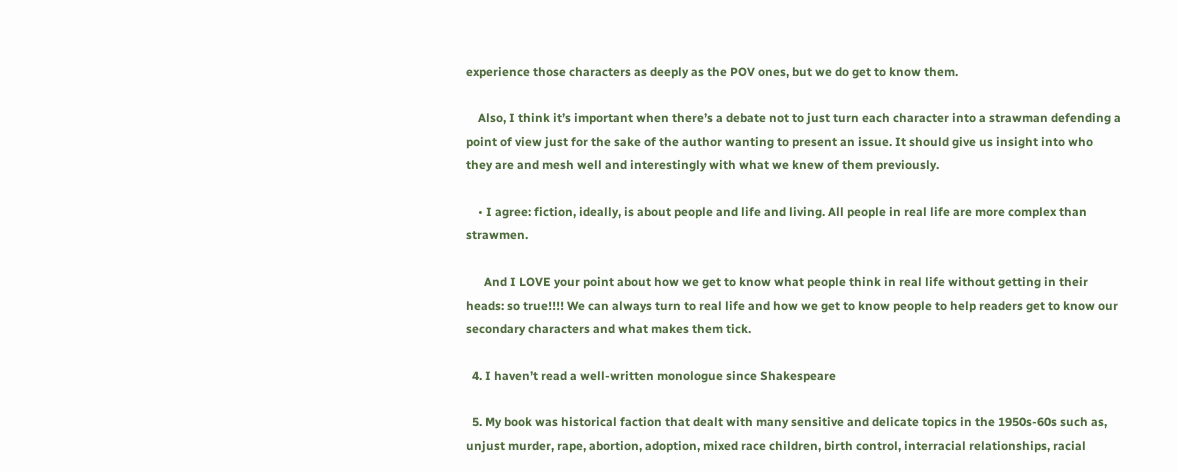experience those characters as deeply as the POV ones, but we do get to know them.

    Also, I think it’s important when there’s a debate not to just turn each character into a strawman defending a point of view just for the sake of the author wanting to present an issue. It should give us insight into who they are and mesh well and interestingly with what we knew of them previously.

    • I agree: fiction, ideally, is about people and life and living. All people in real life are more complex than strawmen.

      And I LOVE your point about how we get to know what people think in real life without getting in their heads: so true!!!! We can always turn to real life and how we get to know people to help readers get to know our secondary characters and what makes them tick.

  4. I haven’t read a well-written monologue since Shakespeare

  5. My book was historical faction that dealt with many sensitive and delicate topics in the 1950s-60s such as, unjust murder, rape, abortion, adoption, mixed race children, birth control, interracial relationships, racial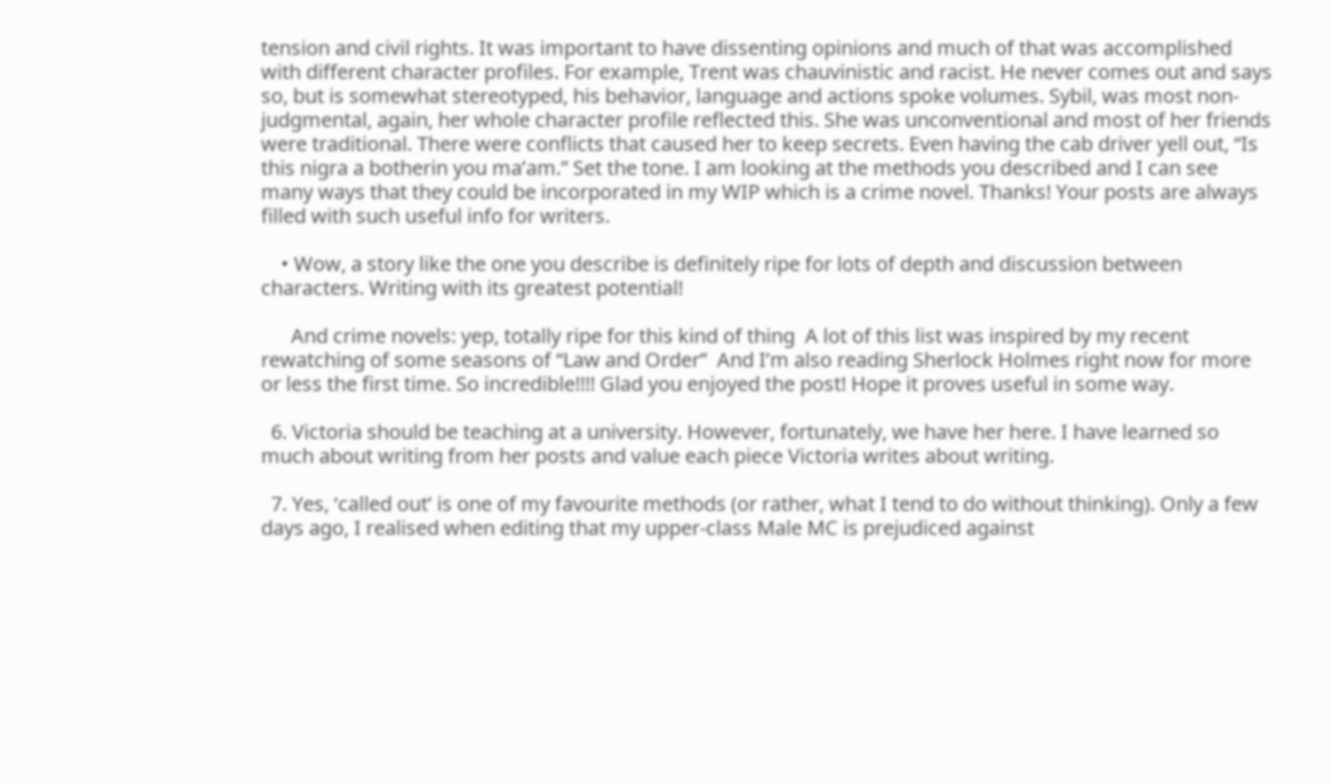tension and civil rights. It was important to have dissenting opinions and much of that was accomplished with different character profiles. For example, Trent was chauvinistic and racist. He never comes out and says so, but is somewhat stereotyped, his behavior, language and actions spoke volumes. Sybil, was most non-judgmental, again, her whole character profile reflected this. She was unconventional and most of her friends were traditional. There were conflicts that caused her to keep secrets. Even having the cab driver yell out, “Is this nigra a botherin you ma’am.” Set the tone. I am looking at the methods you described and I can see many ways that they could be incorporated in my WIP which is a crime novel. Thanks! Your posts are always filled with such useful info for writers.

    • Wow, a story like the one you describe is definitely ripe for lots of depth and discussion between characters. Writing with its greatest potential!

      And crime novels: yep, totally ripe for this kind of thing  A lot of this list was inspired by my recent rewatching of some seasons of “Law and Order”  And I’m also reading Sherlock Holmes right now for more or less the first time. So incredible!!!! Glad you enjoyed the post! Hope it proves useful in some way.

  6. Victoria should be teaching at a university. However, fortunately, we have her here. I have learned so much about writing from her posts and value each piece Victoria writes about writing.

  7. Yes, ‘called out’ is one of my favourite methods (or rather, what I tend to do without thinking). Only a few days ago, I realised when editing that my upper-class Male MC is prejudiced against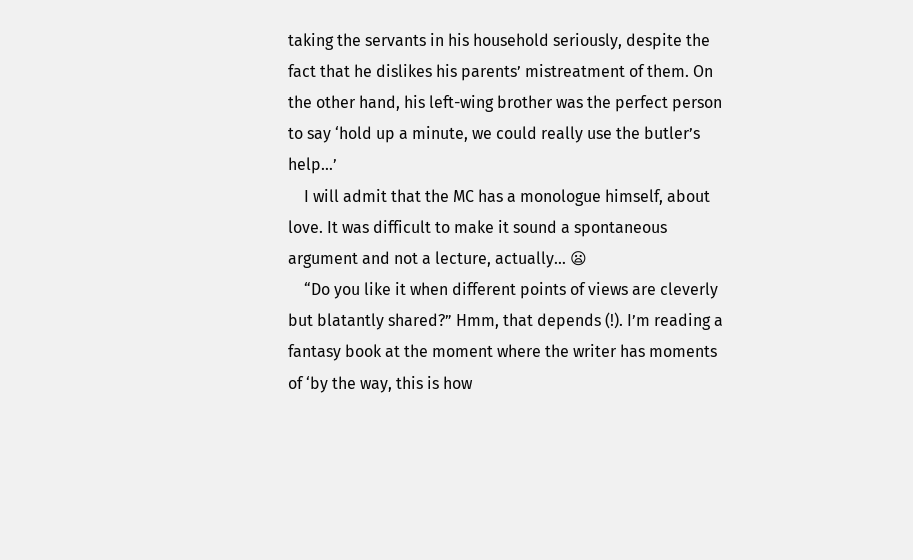taking the servants in his household seriously, despite the fact that he dislikes his parents’ mistreatment of them. On the other hand, his left-wing brother was the perfect person to say ‘hold up a minute, we could really use the butler’s help…’
    I will admit that the MC has a monologue himself, about love. It was difficult to make it sound a spontaneous argument and not a lecture, actually… 😦
    “Do you like it when different points of views are cleverly but blatantly shared?” Hmm, that depends (!). I’m reading a fantasy book at the moment where the writer has moments of ‘by the way, this is how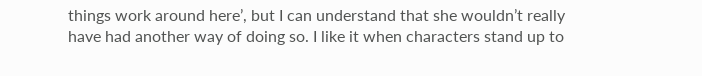things work around here’, but I can understand that she wouldn’t really have had another way of doing so. I like it when characters stand up to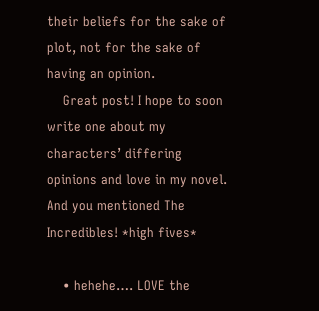their beliefs for the sake of plot, not for the sake of having an opinion.
    Great post! I hope to soon write one about my characters’ differing opinions and love in my novel. And you mentioned The Incredibles! *high fives*

    • hehehe…. LOVE the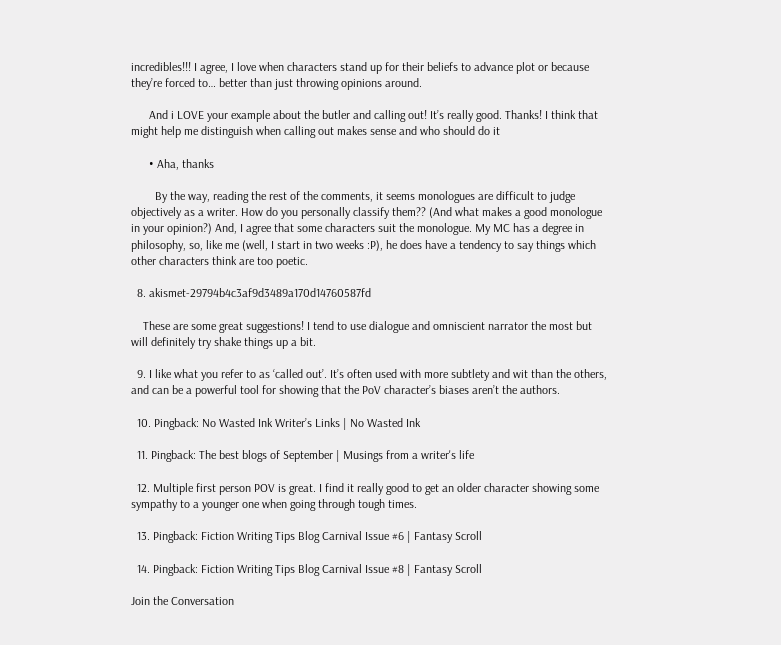incredibles!!! I agree, I love when characters stand up for their beliefs to advance plot or because they’re forced to… better than just throwing opinions around.

      And i LOVE your example about the butler and calling out! It’s really good. Thanks! I think that might help me distinguish when calling out makes sense and who should do it

      • Aha, thanks

        By the way, reading the rest of the comments, it seems monologues are difficult to judge objectively as a writer. How do you personally classify them?? (And what makes a good monologue in your opinion?) And, I agree that some characters suit the monologue. My MC has a degree in philosophy, so, like me (well, I start in two weeks :P), he does have a tendency to say things which other characters think are too poetic.

  8. akismet-29794b4c3af9d3489a170d14760587fd

    These are some great suggestions! I tend to use dialogue and omniscient narrator the most but will definitely try shake things up a bit.

  9. I like what you refer to as ‘called out’. It’s often used with more subtlety and wit than the others, and can be a powerful tool for showing that the PoV character’s biases aren’t the authors.

  10. Pingback: No Wasted Ink Writer’s Links | No Wasted Ink

  11. Pingback: The best blogs of September | Musings from a writer's life

  12. Multiple first person POV is great. I find it really good to get an older character showing some sympathy to a younger one when going through tough times.

  13. Pingback: Fiction Writing Tips Blog Carnival Issue #6 | Fantasy Scroll

  14. Pingback: Fiction Writing Tips Blog Carnival Issue #8 | Fantasy Scroll

Join the Conversation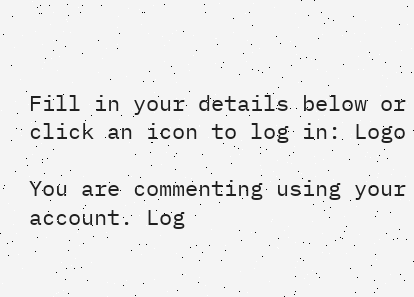Fill in your details below or click an icon to log in: Logo

You are commenting using your account. Log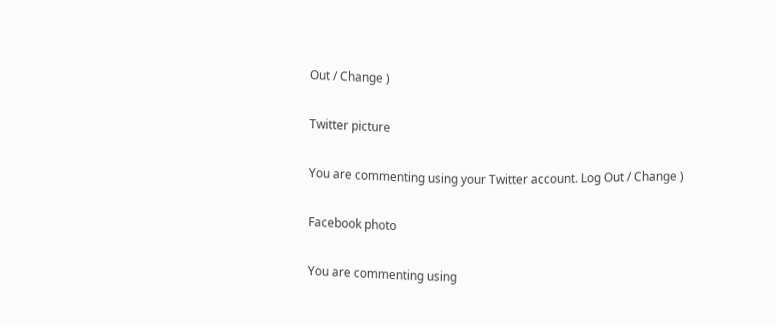Out / Change )

Twitter picture

You are commenting using your Twitter account. Log Out / Change )

Facebook photo

You are commenting using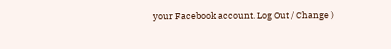your Facebook account. Log Out / Change )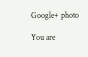Google+ photo

You are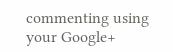commenting using your Google+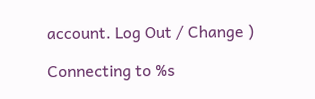account. Log Out / Change )

Connecting to %s